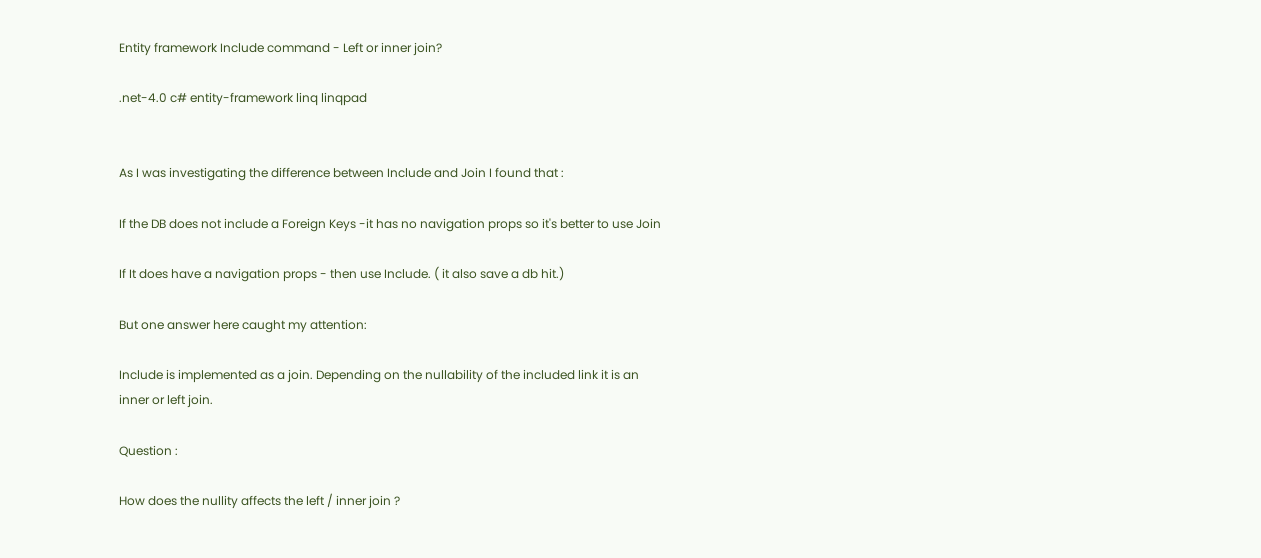Entity framework Include command - Left or inner join?

.net-4.0 c# entity-framework linq linqpad


As I was investigating the difference between Include and Join I found that :

If the DB does not include a Foreign Keys -it has no navigation props so it's better to use Join

If It does have a navigation props - then use Include. ( it also save a db hit.)

But one answer here caught my attention:

Include is implemented as a join. Depending on the nullability of the included link it is an inner or left join.

Question :

How does the nullity affects the left / inner join ?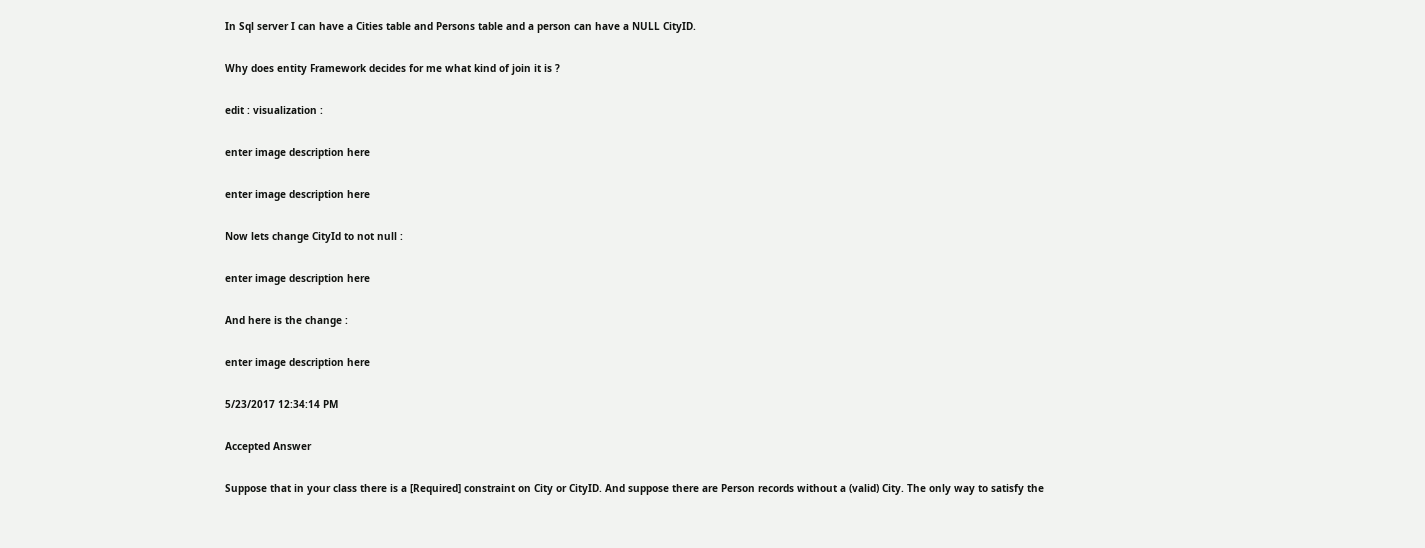In Sql server I can have a Cities table and Persons table and a person can have a NULL CityID.

Why does entity Framework decides for me what kind of join it is ?

edit : visualization :

enter image description here

enter image description here

Now lets change CityId to not null :

enter image description here

And here is the change :

enter image description here

5/23/2017 12:34:14 PM

Accepted Answer

Suppose that in your class there is a [Required] constraint on City or CityID. And suppose there are Person records without a (valid) City. The only way to satisfy the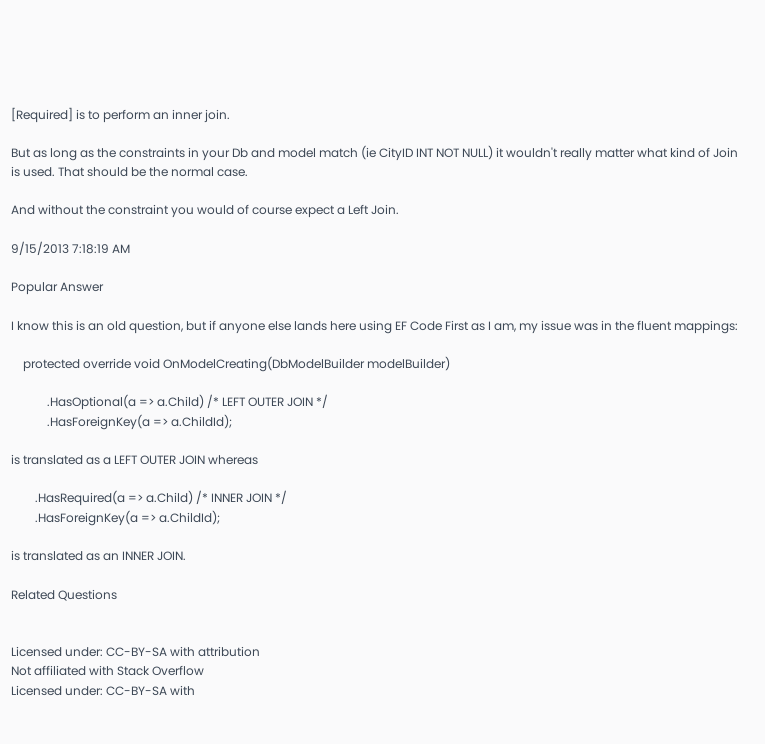[Required] is to perform an inner join.

But as long as the constraints in your Db and model match (ie CityID INT NOT NULL) it wouldn't really matter what kind of Join is used. That should be the normal case.

And without the constraint you would of course expect a Left Join.

9/15/2013 7:18:19 AM

Popular Answer

I know this is an old question, but if anyone else lands here using EF Code First as I am, my issue was in the fluent mappings:

    protected override void OnModelCreating(DbModelBuilder modelBuilder)

            .HasOptional(a => a.Child) /* LEFT OUTER JOIN */
            .HasForeignKey(a => a.ChildId);

is translated as a LEFT OUTER JOIN whereas

        .HasRequired(a => a.Child) /* INNER JOIN */
        .HasForeignKey(a => a.ChildId);

is translated as an INNER JOIN.

Related Questions


Licensed under: CC-BY-SA with attribution
Not affiliated with Stack Overflow
Licensed under: CC-BY-SA with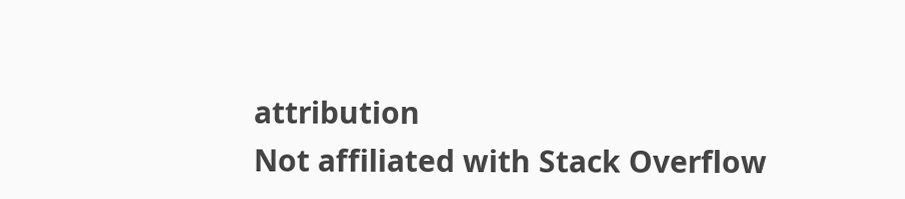attribution
Not affiliated with Stack Overflow